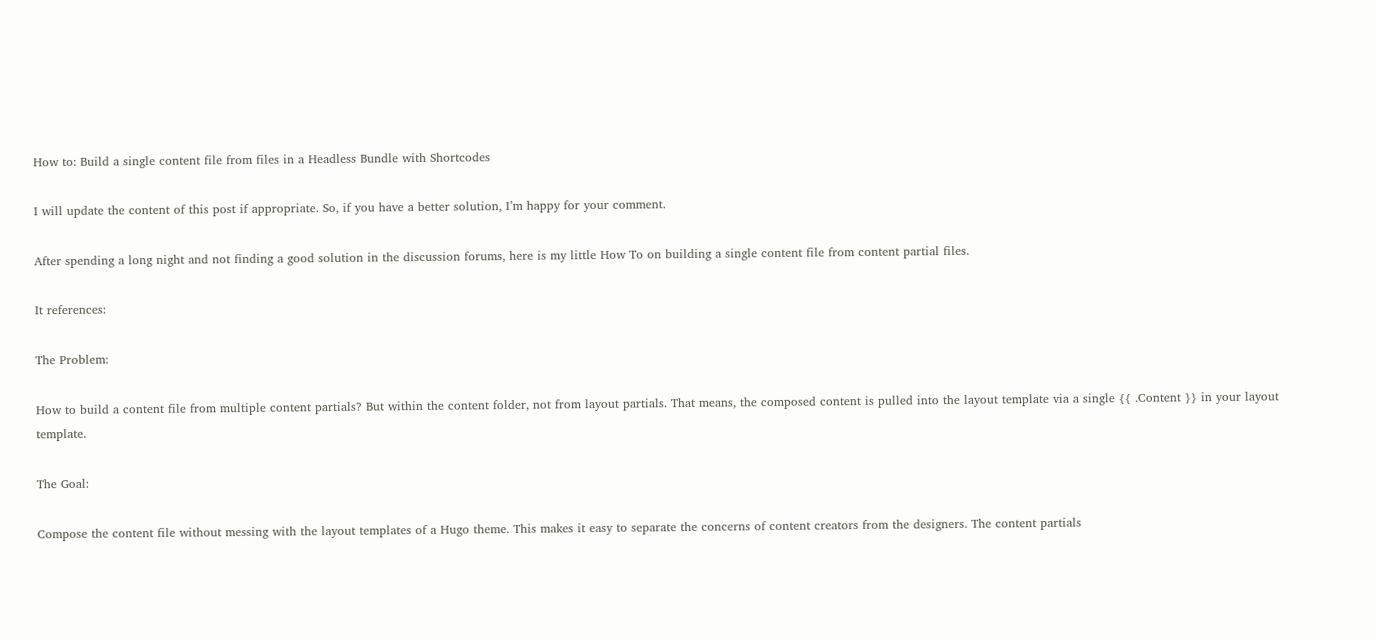How to: Build a single content file from files in a Headless Bundle with Shortcodes

I will update the content of this post if appropriate. So, if you have a better solution, I’m happy for your comment.

After spending a long night and not finding a good solution in the discussion forums, here is my little How To on building a single content file from content partial files.

It references:

The Problem:

How to build a content file from multiple content partials? But within the content folder, not from layout partials. That means, the composed content is pulled into the layout template via a single {{ .Content }} in your layout template.

The Goal:

Compose the content file without messing with the layout templates of a Hugo theme. This makes it easy to separate the concerns of content creators from the designers. The content partials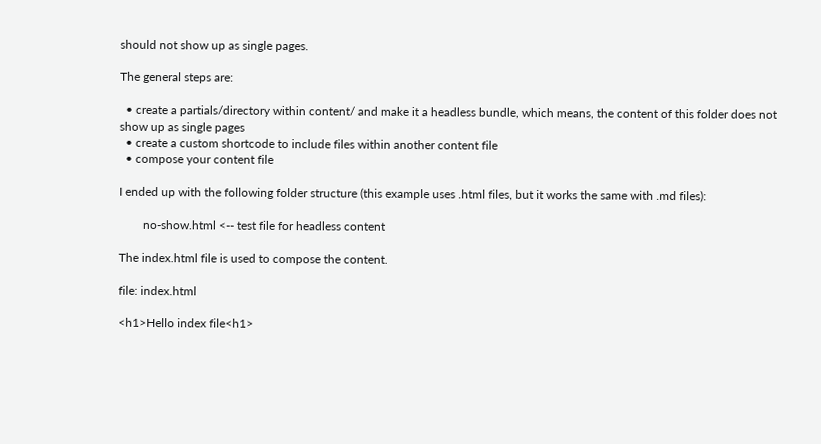should not show up as single pages.

The general steps are:

  • create a partials/directory within content/ and make it a headless bundle, which means, the content of this folder does not show up as single pages
  • create a custom shortcode to include files within another content file
  • compose your content file

I ended up with the following folder structure (this example uses .html files, but it works the same with .md files):

        no-show.html <-- test file for headless content

The index.html file is used to compose the content.

file: index.html

<h1>Hello index file<h1>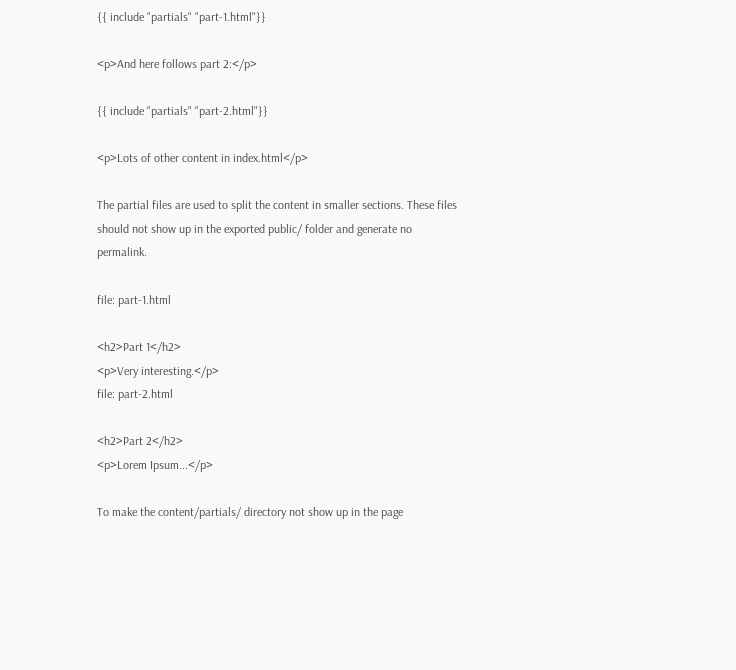{{ include "partials" "part-1.html"}}

<p>And here follows part 2:</p>

{{ include "partials" "part-2.html"}}

<p>Lots of other content in index.html</p>

The partial files are used to split the content in smaller sections. These files should not show up in the exported public/ folder and generate no permalink.

file: part-1.html

<h2>Part 1</h2>
<p>Very interesting.</p>
file: part-2.html

<h2>Part 2</h2>
<p>Lorem Ipsum...</p>

To make the content/partials/ directory not show up in the page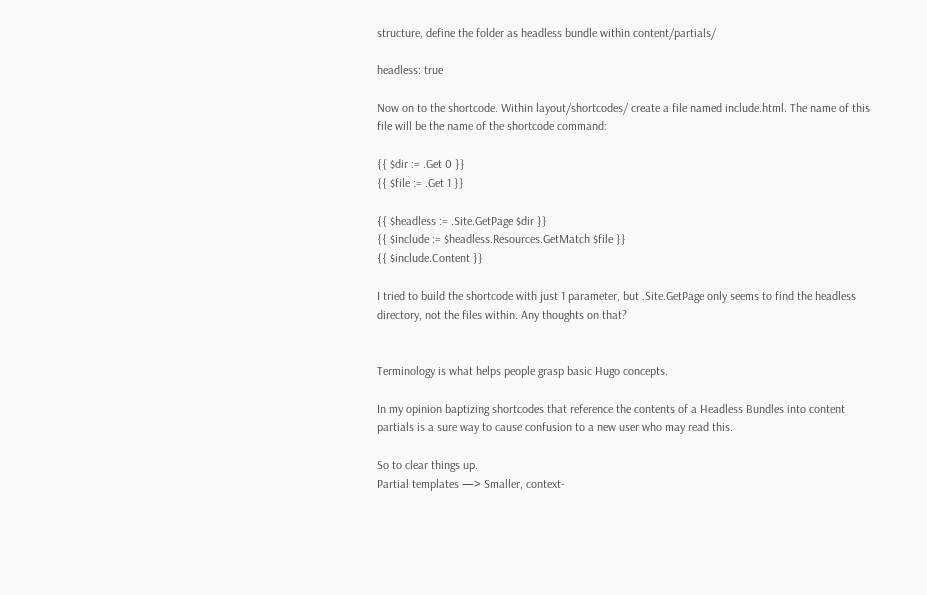structure, define the folder as headless bundle within content/partials/

headless: true

Now on to the shortcode. Within layout/shortcodes/ create a file named include.html. The name of this file will be the name of the shortcode command:

{{ $dir := .Get 0 }}
{{ $file := .Get 1 }}

{{ $headless := .Site.GetPage $dir }}
{{ $include := $headless.Resources.GetMatch $file }}
{{ $include.Content }}

I tried to build the shortcode with just 1 parameter, but .Site.GetPage only seems to find the headless directory, not the files within. Any thoughts on that?


Terminology is what helps people grasp basic Hugo concepts.

In my opinion baptizing shortcodes that reference the contents of a Headless Bundles into content partials is a sure way to cause confusion to a new user who may read this.

So to clear things up.
Partial templates —> Smaller, context-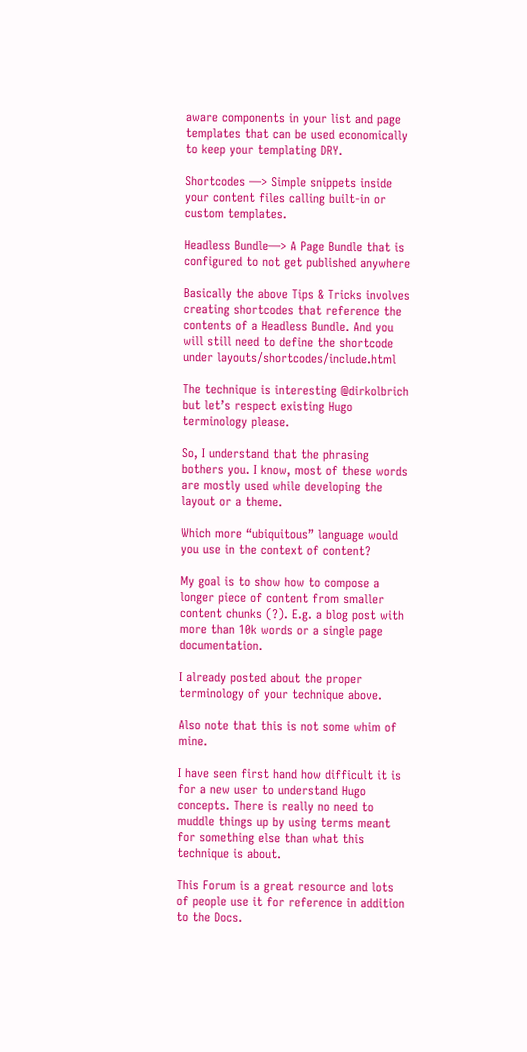aware components in your list and page templates that can be used economically to keep your templating DRY.

Shortcodes —> Simple snippets inside your content files calling built-in or custom templates.

Headless Bundle—> A Page Bundle that is configured to not get published anywhere

Basically the above Tips & Tricks involves creating shortcodes that reference the contents of a Headless Bundle. And you will still need to define the shortcode under layouts/shortcodes/include.html

The technique is interesting @dirkolbrich but let’s respect existing Hugo terminology please.

So, I understand that the phrasing bothers you. I know, most of these words are mostly used while developing the layout or a theme.

Which more “ubiquitous” language would you use in the context of content?

My goal is to show how to compose a longer piece of content from smaller content chunks (?). E.g. a blog post with more than 10k words or a single page documentation.

I already posted about the proper terminology of your technique above.

Also note that this is not some whim of mine.

I have seen first hand how difficult it is for a new user to understand Hugo concepts. There is really no need to muddle things up by using terms meant for something else than what this technique is about.

This Forum is a great resource and lots of people use it for reference in addition to the Docs.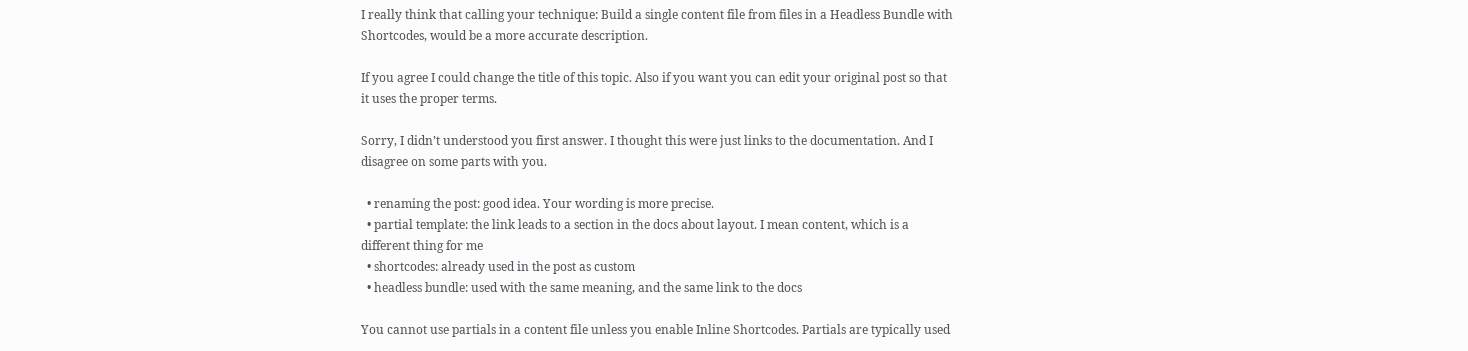I really think that calling your technique: Build a single content file from files in a Headless Bundle with Shortcodes, would be a more accurate description.

If you agree I could change the title of this topic. Also if you want you can edit your original post so that it uses the proper terms.

Sorry, I didn’t understood you first answer. I thought this were just links to the documentation. And I disagree on some parts with you.

  • renaming the post: good idea. Your wording is more precise.
  • partial template: the link leads to a section in the docs about layout. I mean content, which is a different thing for me
  • shortcodes: already used in the post as custom
  • headless bundle: used with the same meaning, and the same link to the docs

You cannot use partials in a content file unless you enable Inline Shortcodes. Partials are typically used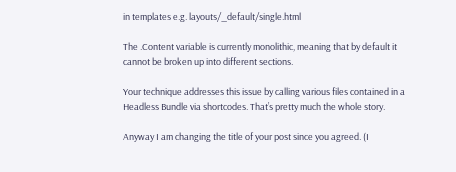in templates e.g. layouts/_default/single.html

The .Content variable is currently monolithic, meaning that by default it cannot be broken up into different sections.

Your technique addresses this issue by calling various files contained in a Headless Bundle via shortcodes. That’s pretty much the whole story.

Anyway I am changing the title of your post since you agreed. (I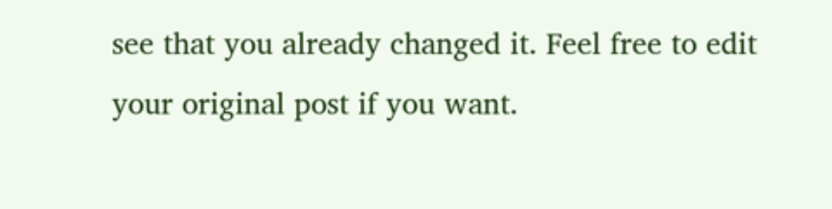see that you already changed it. Feel free to edit your original post if you want.